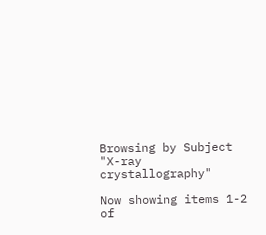Browsing by Subject "X-ray crystallography"

Now showing items 1-2 of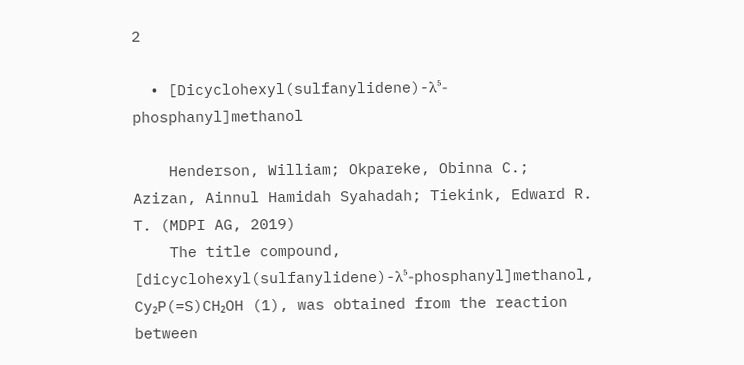2

  • [Dicyclohexyl(sulfanylidene)-λ⁵-phosphanyl]methanol

    Henderson, William; Okpareke, Obinna C.; Azizan, Ainnul Hamidah Syahadah; Tiekink, Edward R. T. (MDPI AG, 2019)
    The title compound, [dicyclohexyl(sulfanylidene)-λ⁵-phosphanyl]methanol, Cy₂P(=S)CH₂OH (1), was obtained from the reaction between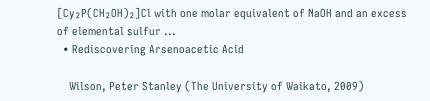[Cy₂P(CH₂OH)₂]Cl with one molar equivalent of NaOH and an excess of elemental sulfur ...
  • Rediscovering Arsenoacetic Acid

    Wilson, Peter Stanley (The University of Waikato, 2009)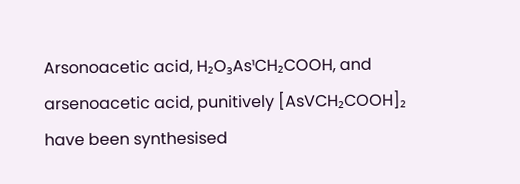Arsonoacetic acid, H₂O₃As¹CH₂COOH, and arsenoacetic acid, punitively [AsVCH₂COOH]₂ have been synthesised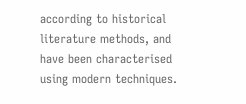according to historical literature methods, and have been characterised using modern techniques.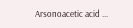Arsonoacetic acid ...